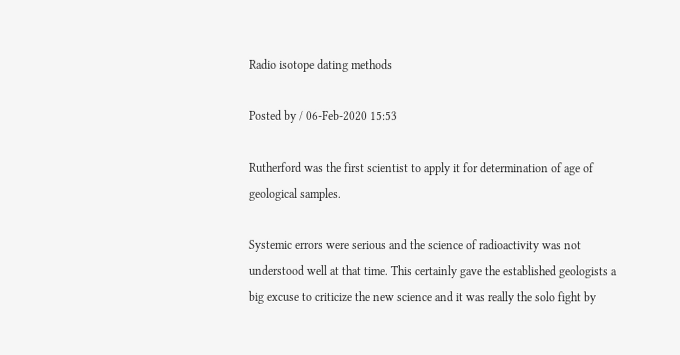Radio isotope dating methods

Posted by / 06-Feb-2020 15:53

Rutherford was the first scientist to apply it for determination of age of geological samples.

Systemic errors were serious and the science of radioactivity was not understood well at that time. This certainly gave the established geologists a big excuse to criticize the new science and it was really the solo fight by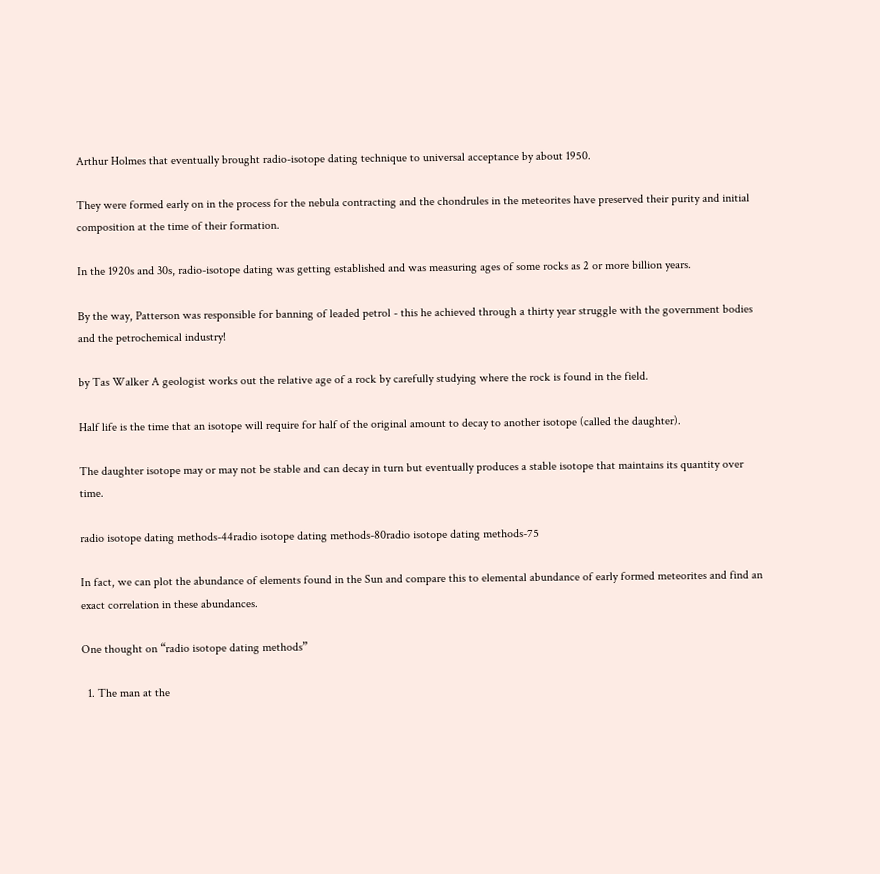Arthur Holmes that eventually brought radio-isotope dating technique to universal acceptance by about 1950.

They were formed early on in the process for the nebula contracting and the chondrules in the meteorites have preserved their purity and initial composition at the time of their formation.

In the 1920s and 30s, radio-isotope dating was getting established and was measuring ages of some rocks as 2 or more billion years.

By the way, Patterson was responsible for banning of leaded petrol - this he achieved through a thirty year struggle with the government bodies and the petrochemical industry!

by Tas Walker A geologist works out the relative age of a rock by carefully studying where the rock is found in the field.

Half life is the time that an isotope will require for half of the original amount to decay to another isotope (called the daughter).

The daughter isotope may or may not be stable and can decay in turn but eventually produces a stable isotope that maintains its quantity over time.

radio isotope dating methods-44radio isotope dating methods-80radio isotope dating methods-75

In fact, we can plot the abundance of elements found in the Sun and compare this to elemental abundance of early formed meteorites and find an exact correlation in these abundances.

One thought on “radio isotope dating methods”

  1. The man at the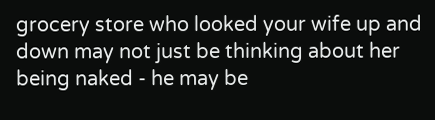grocery store who looked your wife up and down may not just be thinking about her being naked - he may be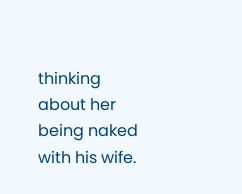thinking about her being naked with his wife.